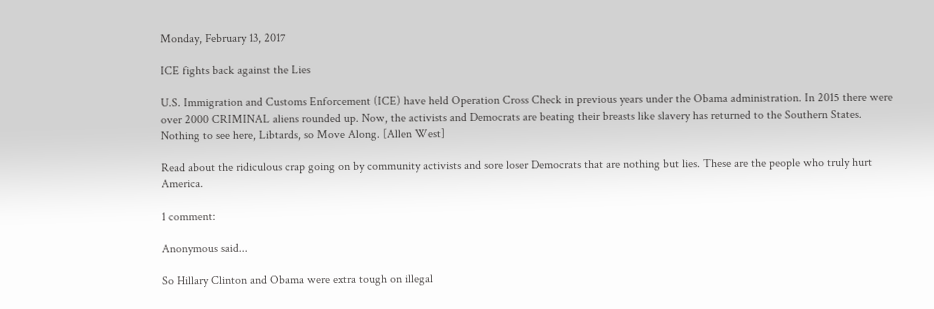Monday, February 13, 2017

ICE fights back against the Lies

U.S. Immigration and Customs Enforcement (ICE) have held Operation Cross Check in previous years under the Obama administration. In 2015 there were over 2000 CRIMINAL aliens rounded up. Now, the activists and Democrats are beating their breasts like slavery has returned to the Southern States. Nothing to see here, Libtards, so Move Along. [Allen West]

Read about the ridiculous crap going on by community activists and sore loser Democrats that are nothing but lies. These are the people who truly hurt America.

1 comment:

Anonymous said...

So Hillary Clinton and Obama were extra tough on illegal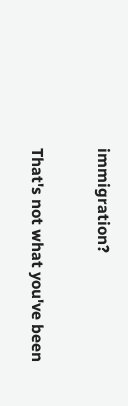immigration?

That's not what you've been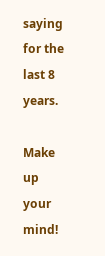saying for the last 8 years.

Make up your mind!